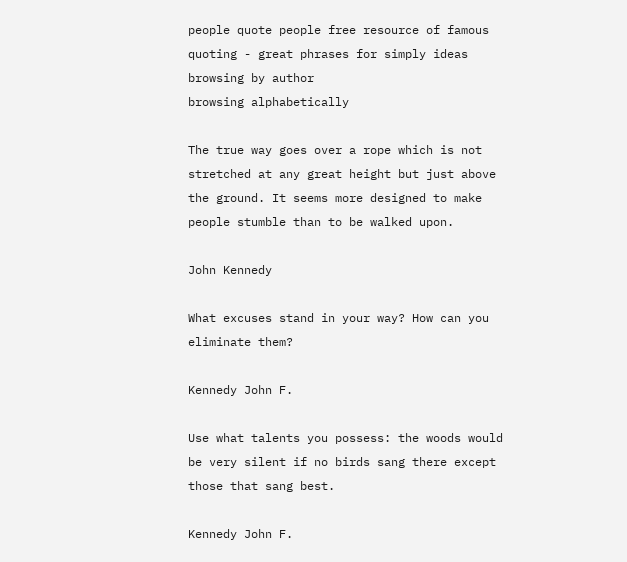people quote people free resource of famous quoting - great phrases for simply ideas
browsing by author
browsing alphabetically

The true way goes over a rope which is not stretched at any great height but just above the ground. It seems more designed to make people stumble than to be walked upon.

John Kennedy

What excuses stand in your way? How can you eliminate them?

Kennedy John F.

Use what talents you possess: the woods would be very silent if no birds sang there except those that sang best.

Kennedy John F.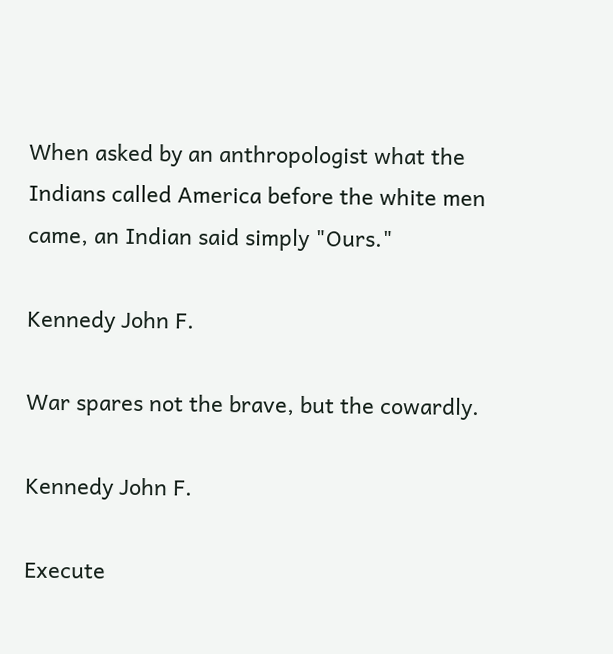When asked by an anthropologist what the Indians called America before the white men came, an Indian said simply "Ours."

Kennedy John F.

War spares not the brave, but the cowardly.

Kennedy John F.

Execute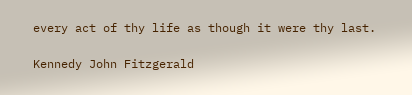every act of thy life as though it were thy last.

Kennedy John Fitzgerald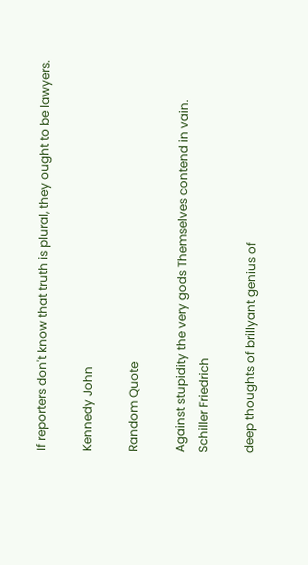If reporters don't know that truth is plural, they ought to be lawyers.

Kennedy John

Random Quote

Against stupidity the very gods Themselves contend in vain.
Schiller Friedrich

deep thoughts of brillyant genius of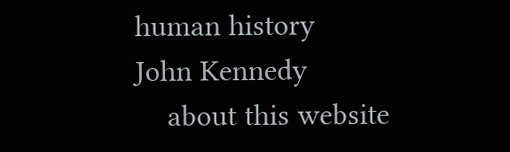human history
John Kennedy
    about this website